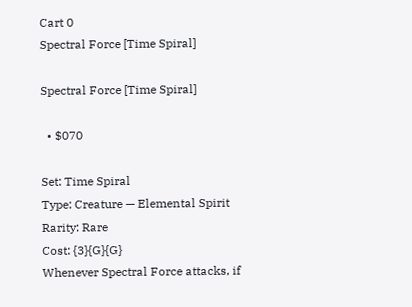Cart 0
Spectral Force [Time Spiral]

Spectral Force [Time Spiral]

  • $070

Set: Time Spiral
Type: Creature — Elemental Spirit
Rarity: Rare
Cost: {3}{G}{G}
Whenever Spectral Force attacks, if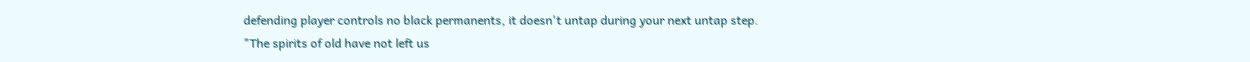defending player controls no black permanents, it doesn't untap during your next untap step.
"The spirits of old have not left us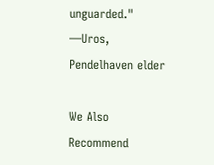unguarded." —Uros, Pendelhaven elder

We Also Recommend